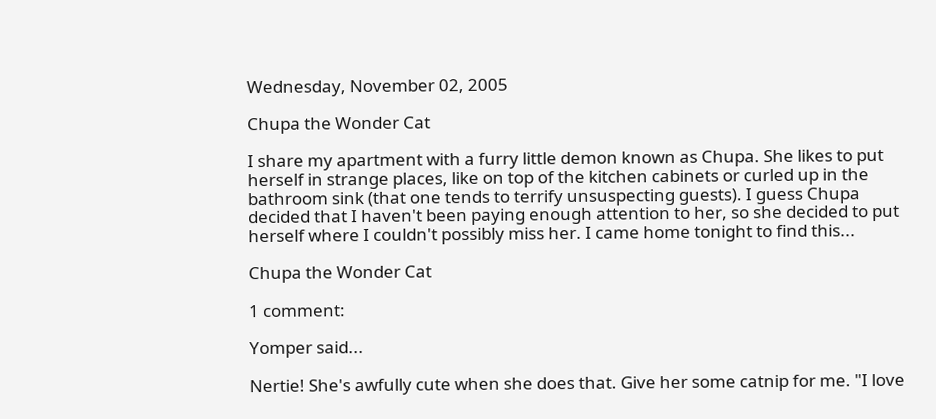Wednesday, November 02, 2005

Chupa the Wonder Cat

I share my apartment with a furry little demon known as Chupa. She likes to put herself in strange places, like on top of the kitchen cabinets or curled up in the bathroom sink (that one tends to terrify unsuspecting guests). I guess Chupa decided that I haven't been paying enough attention to her, so she decided to put herself where I couldn't possibly miss her. I came home tonight to find this...

Chupa the Wonder Cat

1 comment:

Yomper said...

Nertie! She's awfully cute when she does that. Give her some catnip for me. "I love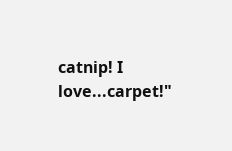catnip! I love...carpet!"